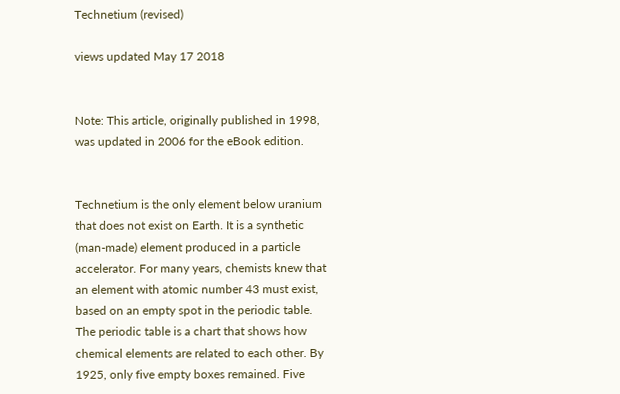Technetium (revised)

views updated May 17 2018


Note: This article, originally published in 1998, was updated in 2006 for the eBook edition.


Technetium is the only element below uranium that does not exist on Earth. It is a synthetic (man-made) element produced in a particle accelerator. For many years, chemists knew that an element with atomic number 43 must exist, based on an empty spot in the periodic table. The periodic table is a chart that shows how chemical elements are related to each other. By 1925, only five empty boxes remained. Five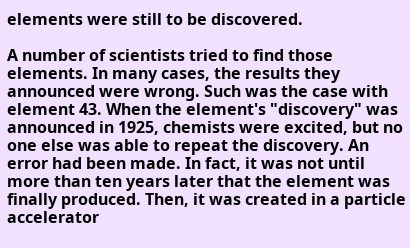elements were still to be discovered.

A number of scientists tried to find those elements. In many cases, the results they announced were wrong. Such was the case with element 43. When the element's "discovery" was announced in 1925, chemists were excited, but no one else was able to repeat the discovery. An error had been made. In fact, it was not until more than ten years later that the element was finally produced. Then, it was created in a particle accelerator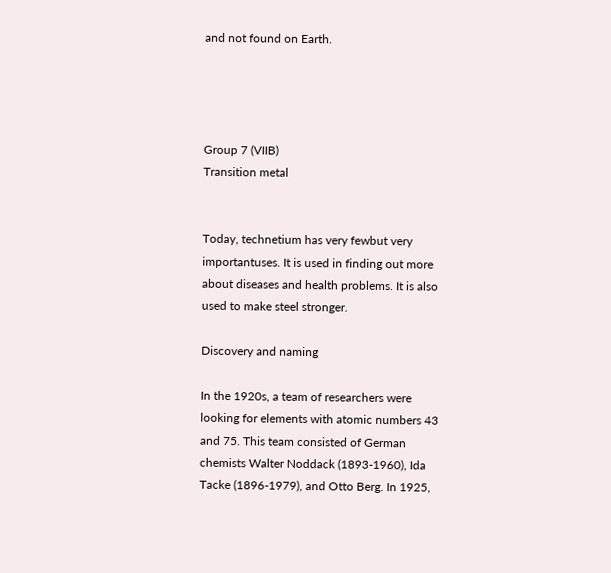and not found on Earth.




Group 7 (VIIB)
Transition metal


Today, technetium has very fewbut very importantuses. It is used in finding out more about diseases and health problems. It is also used to make steel stronger.

Discovery and naming

In the 1920s, a team of researchers were looking for elements with atomic numbers 43 and 75. This team consisted of German chemists Walter Noddack (1893-1960), Ida Tacke (1896-1979), and Otto Berg. In 1925,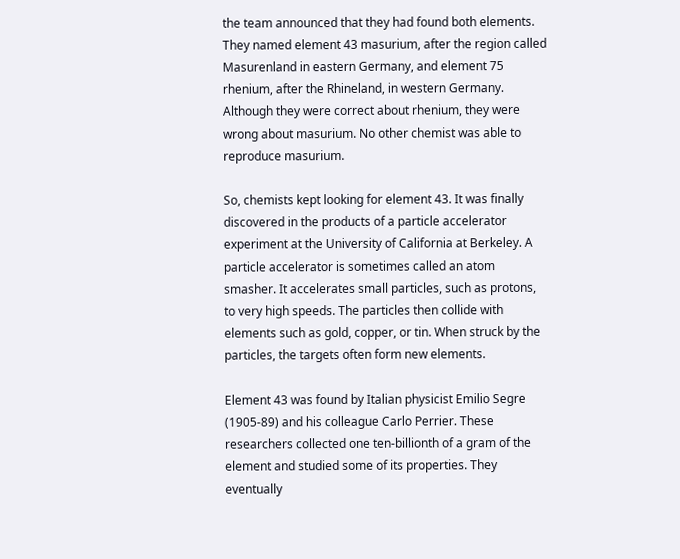the team announced that they had found both elements. They named element 43 masurium, after the region called Masurenland in eastern Germany, and element 75 rhenium, after the Rhineland, in western Germany. Although they were correct about rhenium, they were wrong about masurium. No other chemist was able to reproduce masurium.

So, chemists kept looking for element 43. It was finally discovered in the products of a particle accelerator experiment at the University of California at Berkeley. A particle accelerator is sometimes called an atom smasher. It accelerates small particles, such as protons, to very high speeds. The particles then collide with elements such as gold, copper, or tin. When struck by the particles, the targets often form new elements.

Element 43 was found by Italian physicist Emilio Segre (1905-89) and his colleague Carlo Perrier. These researchers collected one ten-billionth of a gram of the element and studied some of its properties. They eventually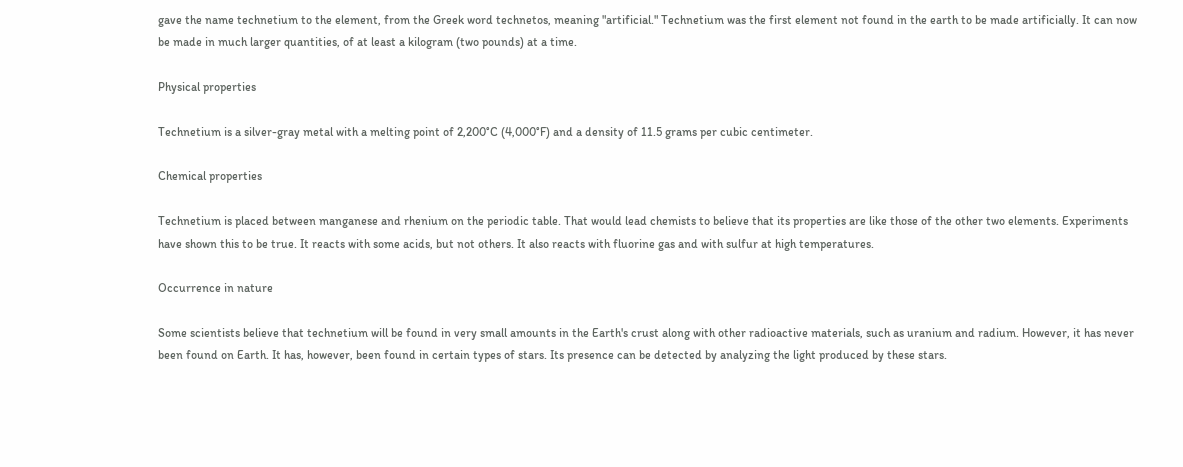gave the name technetium to the element, from the Greek word technetos, meaning "artificial." Technetium was the first element not found in the earth to be made artificially. It can now be made in much larger quantities, of at least a kilogram (two pounds) at a time.

Physical properties

Technetium is a silver-gray metal with a melting point of 2,200°C (4,000°F) and a density of 11.5 grams per cubic centimeter.

Chemical properties

Technetium is placed between manganese and rhenium on the periodic table. That would lead chemists to believe that its properties are like those of the other two elements. Experiments have shown this to be true. It reacts with some acids, but not others. It also reacts with fluorine gas and with sulfur at high temperatures.

Occurrence in nature

Some scientists believe that technetium will be found in very small amounts in the Earth's crust along with other radioactive materials, such as uranium and radium. However, it has never been found on Earth. It has, however, been found in certain types of stars. Its presence can be detected by analyzing the light produced by these stars.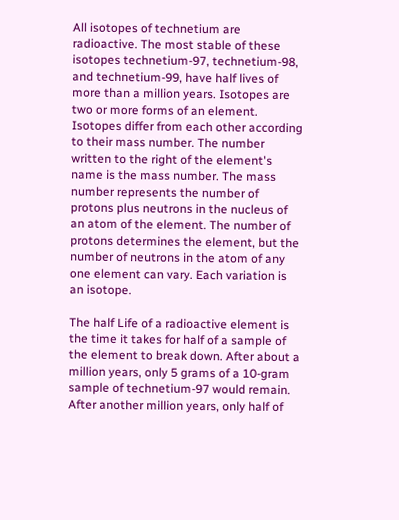All isotopes of technetium are radioactive. The most stable of these isotopes technetium-97, technetium-98, and technetium-99, have half lives of more than a million years. Isotopes are two or more forms of an element. Isotopes differ from each other according to their mass number. The number written to the right of the element's name is the mass number. The mass number represents the number of protons plus neutrons in the nucleus of an atom of the element. The number of protons determines the element, but the number of neutrons in the atom of any one element can vary. Each variation is an isotope.

The half Life of a radioactive element is the time it takes for half of a sample of the element to break down. After about a million years, only 5 grams of a 10-gram sample of technetium-97 would remain. After another million years, only half of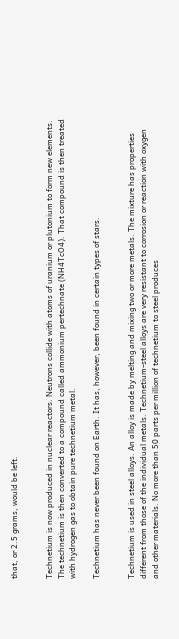that, or 2.5 grams, would be left.


Technetium is now produced in nuclear reactors. Neutrons collide with atoms of uranium or plutonium to form new elements. The technetium is then converted to a compound called ammonium pertechnate (NH4TcO4). That compound is then treated with hydrogen gas to obtain pure technetium metal.

Technetium has never been found on Earth. It has, however, been found in certain types of stars.


Technetium is used in steel alloys. An alloy is made by melting and mixing two or more metals. The mixture has properties different from those of the individual metals. Technetium-steel alloys are very resistant to corrosion or reaction with oxygen and other materials. No more than 50 parts per million of technetium to steel produces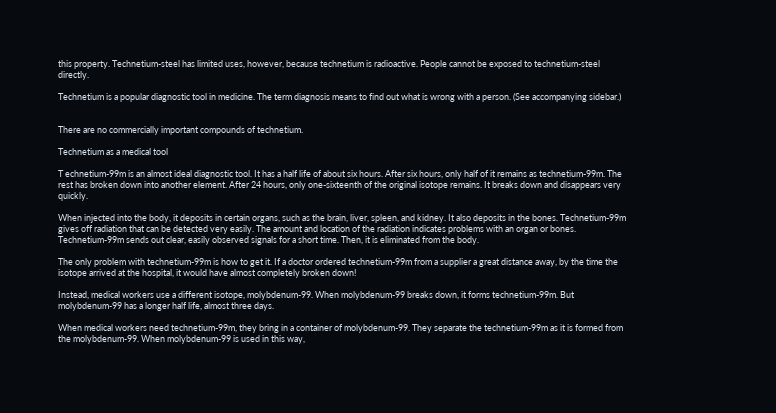this property. Technetium-steel has limited uses, however, because technetium is radioactive. People cannot be exposed to technetium-steel directly.

Technetium is a popular diagnostic tool in medicine. The term diagnosis means to find out what is wrong with a person. (See accompanying sidebar.)


There are no commercially important compounds of technetium.

Technetium as a medical tool

T echnetium-99m is an almost ideal diagnostic tool. It has a half life of about six hours. After six hours, only half of it remains as technetium-99m. The rest has broken down into another element. After 24 hours, only one-sixteenth of the original isotope remains. It breaks down and disappears very quickly.

When injected into the body, it deposits in certain organs, such as the brain, liver, spleen, and kidney. It also deposits in the bones. Technetium-99m gives off radiation that can be detected very easily. The amount and location of the radiation indicates problems with an organ or bones. Technetium-99m sends out clear, easily observed signals for a short time. Then, it is eliminated from the body.

The only problem with technetium-99m is how to get it. If a doctor ordered technetium-99m from a supplier a great distance away, by the time the isotope arrived at the hospital, it would have almost completely broken down!

Instead, medical workers use a different isotope, molybdenum-99. When molybdenum-99 breaks down, it forms technetium-99m. But molybdenum-99 has a longer half life, almost three days.

When medical workers need technetium-99m, they bring in a container of molybdenum-99. They separate the technetium-99m as it is formed from the molybdenum-99. When molybdenum-99 is used in this way,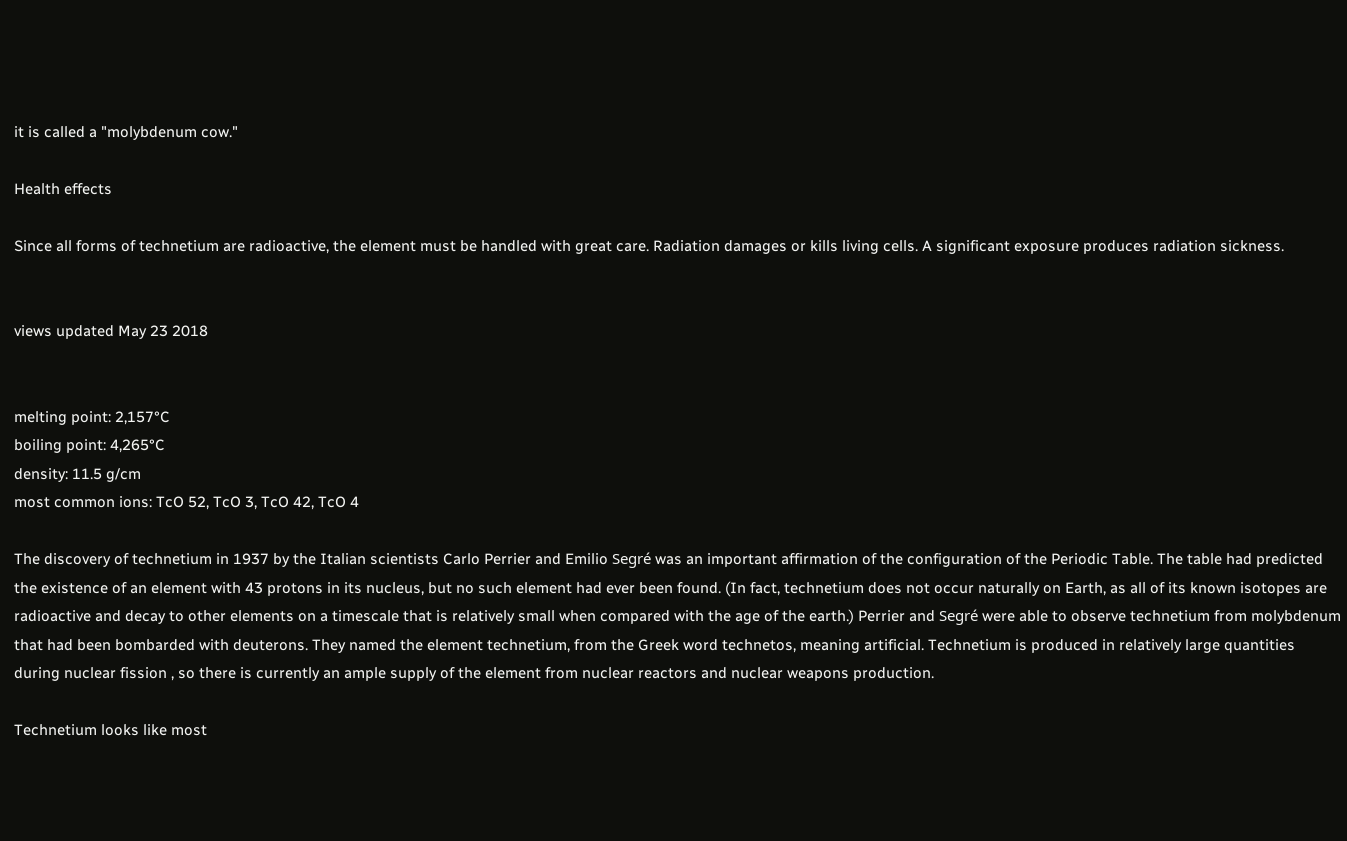it is called a "molybdenum cow."

Health effects

Since all forms of technetium are radioactive, the element must be handled with great care. Radiation damages or kills living cells. A significant exposure produces radiation sickness.


views updated May 23 2018


melting point: 2,157°C
boiling point: 4,265°C
density: 11.5 g/cm
most common ions: TcO 52, TcO 3, TcO 42, TcO 4

The discovery of technetium in 1937 by the Italian scientists Carlo Perrier and Emilio Segré was an important affirmation of the configuration of the Periodic Table. The table had predicted the existence of an element with 43 protons in its nucleus, but no such element had ever been found. (In fact, technetium does not occur naturally on Earth, as all of its known isotopes are radioactive and decay to other elements on a timescale that is relatively small when compared with the age of the earth.) Perrier and Segré were able to observe technetium from molybdenum that had been bombarded with deuterons. They named the element technetium, from the Greek word technetos, meaning artificial. Technetium is produced in relatively large quantities during nuclear fission , so there is currently an ample supply of the element from nuclear reactors and nuclear weapons production.

Technetium looks like most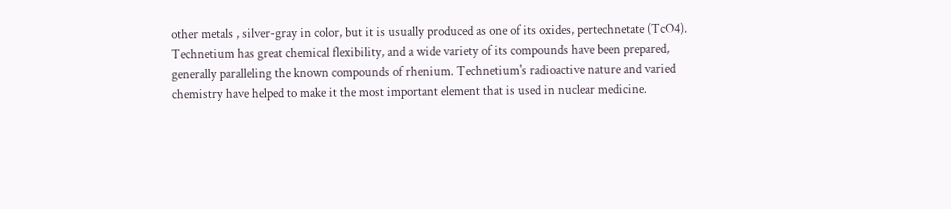other metals , silver-gray in color, but it is usually produced as one of its oxides, pertechnetate (TcO4). Technetium has great chemical flexibility, and a wide variety of its compounds have been prepared, generally paralleling the known compounds of rhenium. Technetium's radioactive nature and varied chemistry have helped to make it the most important element that is used in nuclear medicine.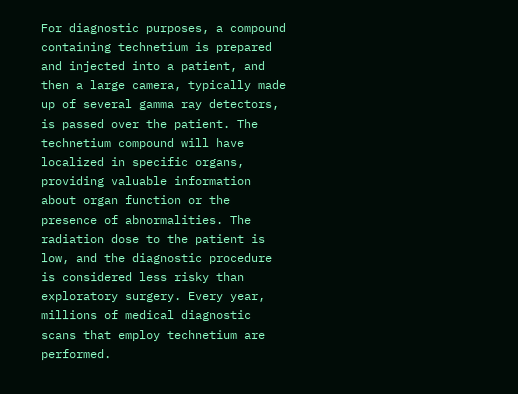For diagnostic purposes, a compound containing technetium is prepared and injected into a patient, and then a large camera, typically made up of several gamma ray detectors, is passed over the patient. The technetium compound will have localized in specific organs, providing valuable information about organ function or the presence of abnormalities. The radiation dose to the patient is low, and the diagnostic procedure is considered less risky than exploratory surgery. Every year, millions of medical diagnostic scans that employ technetium are performed.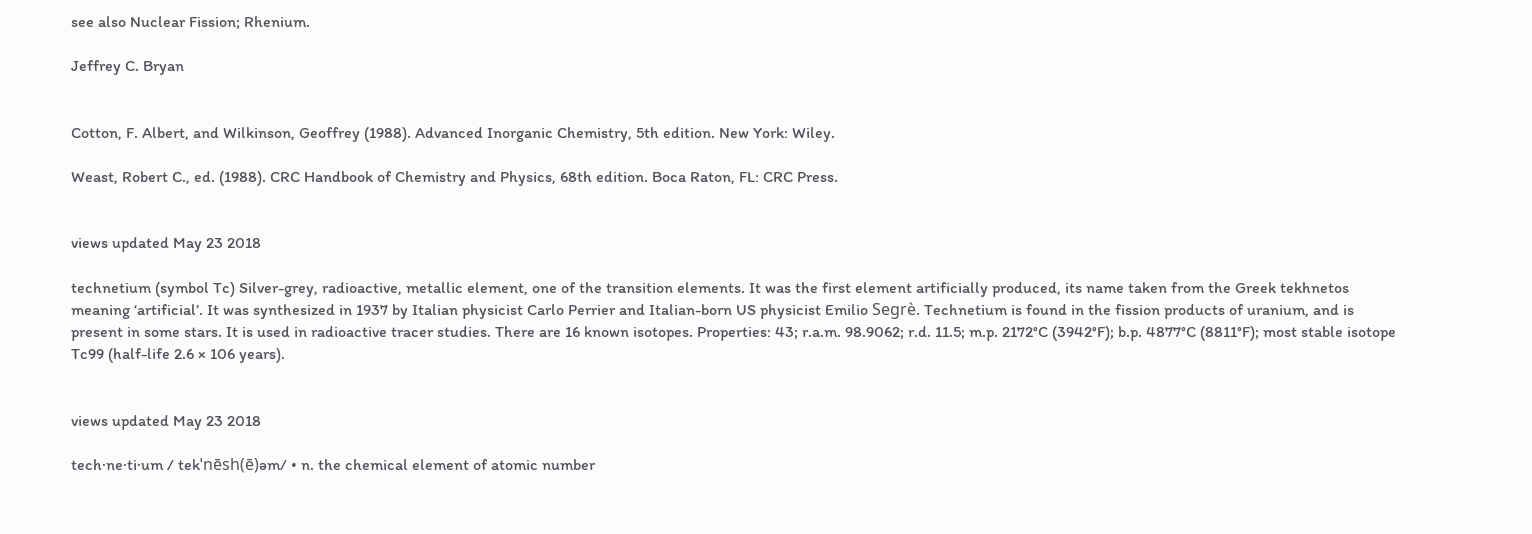see also Nuclear Fission; Rhenium.

Jeffrey C. Bryan


Cotton, F. Albert, and Wilkinson, Geoffrey (1988). Advanced Inorganic Chemistry, 5th edition. New York: Wiley.

Weast, Robert C., ed. (1988). CRC Handbook of Chemistry and Physics, 68th edition. Boca Raton, FL: CRC Press.


views updated May 23 2018

technetium (symbol Tc) Silver-grey, radioactive, metallic element, one of the transition elements. It was the first element artificially produced, its name taken from the Greek tekhnetos meaning ‘artificial’. It was synthesized in 1937 by Italian physicist Carlo Perrier and Italian-born US physicist Emilio Segrè. Technetium is found in the fission products of uranium, and is present in some stars. It is used in radioactive tracer studies. There are 16 known isotopes. Properties: 43; r.a.m. 98.9062; r.d. 11.5; m.p. 2172°C (3942°F); b.p. 4877°C (8811°F); most stable isotope Tc99 (half-life 2.6 × 106 years).


views updated May 23 2018

tech·ne·ti·um / tekˈnēsh(ē)əm/ • n. the chemical element of atomic number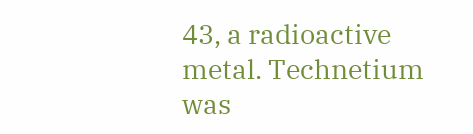43, a radioactive metal. Technetium was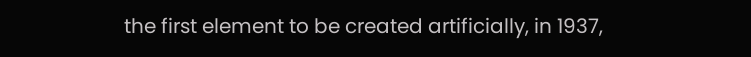the first element to be created artificially, in 1937,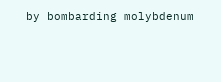by bombarding molybdenum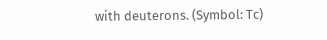with deuterons. (Symbol: Tc)